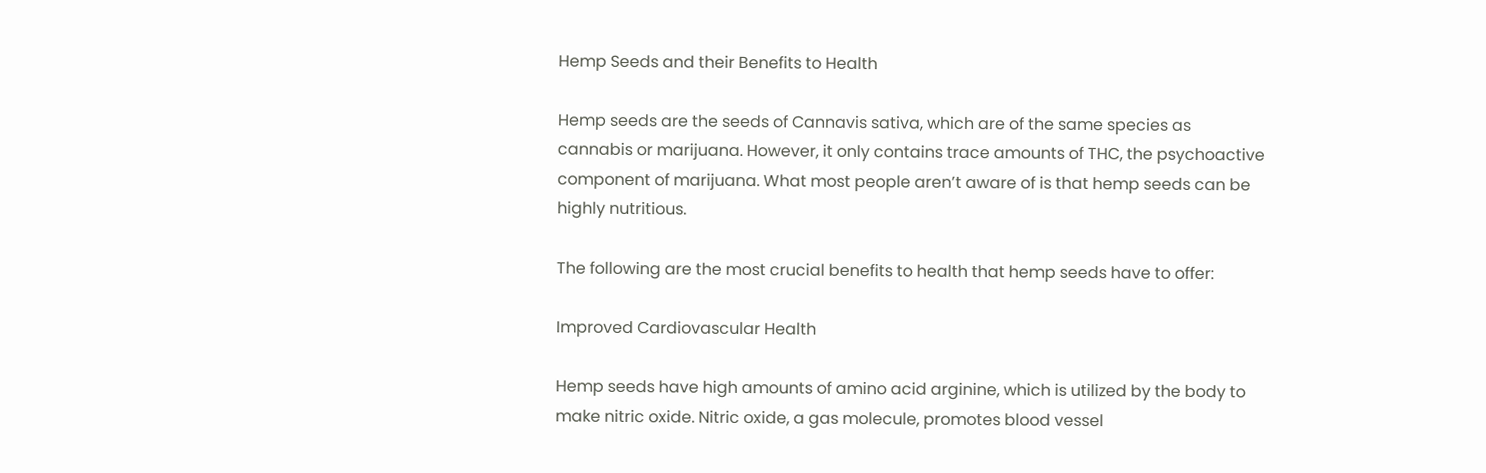Hemp Seeds and their Benefits to Health

Hemp seeds are the seeds of Cannavis sativa, which are of the same species as cannabis or marijuana. However, it only contains trace amounts of THC, the psychoactive component of marijuana. What most people aren’t aware of is that hemp seeds can be highly nutritious.

The following are the most crucial benefits to health that hemp seeds have to offer:

Improved Cardiovascular Health

Hemp seeds have high amounts of amino acid arginine, which is utilized by the body to make nitric oxide. Nitric oxide, a gas molecule, promotes blood vessel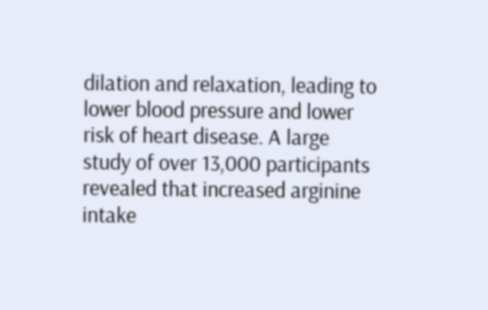dilation and relaxation, leading to lower blood pressure and lower risk of heart disease. A large study of over 13,000 participants revealed that increased arginine intake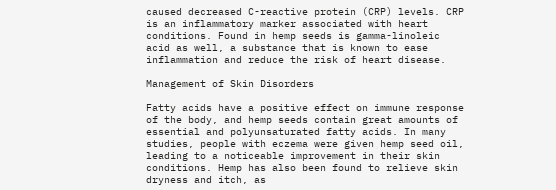caused decreased C-reactive protein (CRP) levels. CRP is an inflammatory marker associated with heart conditions. Found in hemp seeds is gamma-linoleic acid as well, a substance that is known to ease inflammation and reduce the risk of heart disease.

Management of Skin Disorders

Fatty acids have a positive effect on immune response of the body, and hemp seeds contain great amounts of essential and polyunsaturated fatty acids. In many studies, people with eczema were given hemp seed oil, leading to a noticeable improvement in their skin conditions. Hemp has also been found to relieve skin dryness and itch, as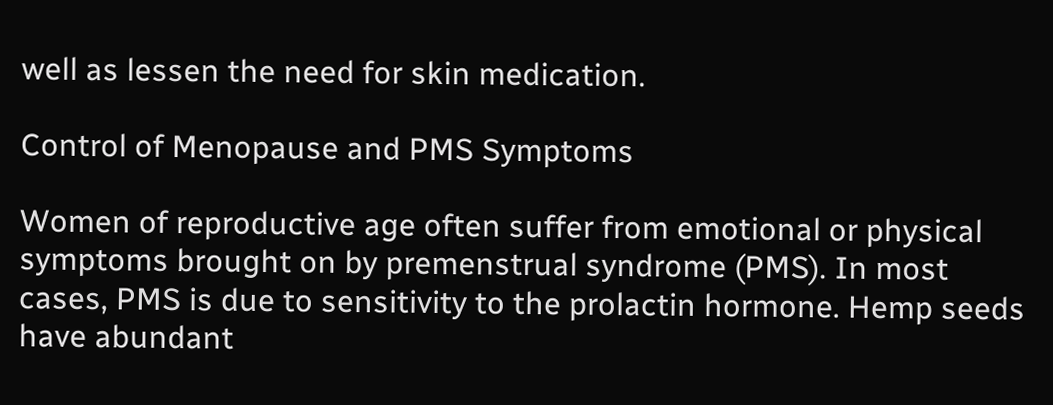well as lessen the need for skin medication.

Control of Menopause and PMS Symptoms

Women of reproductive age often suffer from emotional or physical symptoms brought on by premenstrual syndrome (PMS). In most cases, PMS is due to sensitivity to the prolactin hormone. Hemp seeds have abundant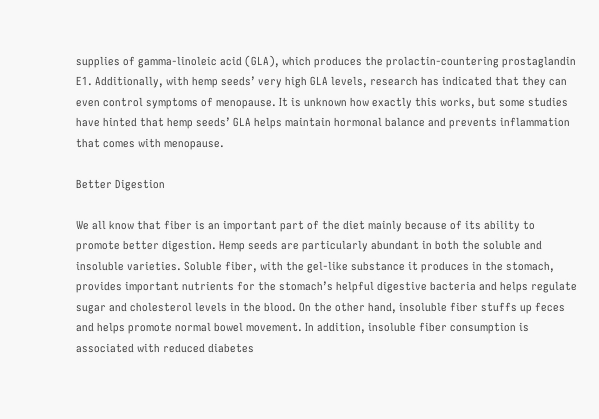supplies of gamma-linoleic acid (GLA), which produces the prolactin-countering prostaglandin E1. Additionally, with hemp seeds’ very high GLA levels, research has indicated that they can even control symptoms of menopause. It is unknown how exactly this works, but some studies have hinted that hemp seeds’ GLA helps maintain hormonal balance and prevents inflammation that comes with menopause.

Better Digestion

We all know that fiber is an important part of the diet mainly because of its ability to promote better digestion. Hemp seeds are particularly abundant in both the soluble and insoluble varieties. Soluble fiber, with the gel-like substance it produces in the stomach, provides important nutrients for the stomach’s helpful digestive bacteria and helps regulate sugar and cholesterol levels in the blood. On the other hand, insoluble fiber stuffs up feces and helps promote normal bowel movement. In addition, insoluble fiber consumption is associated with reduced diabetes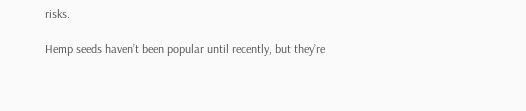risks.

Hemp seeds haven’t been popular until recently, but they’re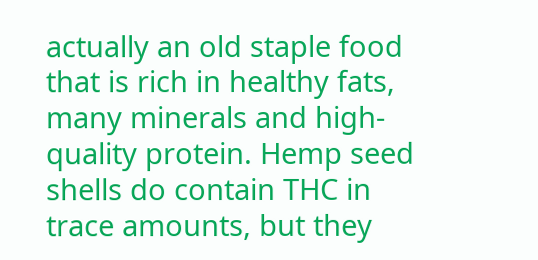actually an old staple food that is rich in healthy fats, many minerals and high-quality protein. Hemp seed shells do contain THC in trace amounts, but they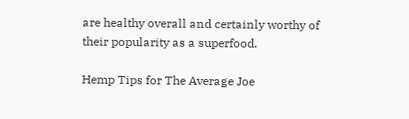are healthy overall and certainly worthy of their popularity as a superfood.

Hemp Tips for The Average Joe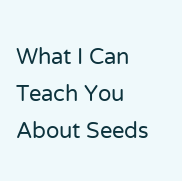What I Can Teach You About Seeds